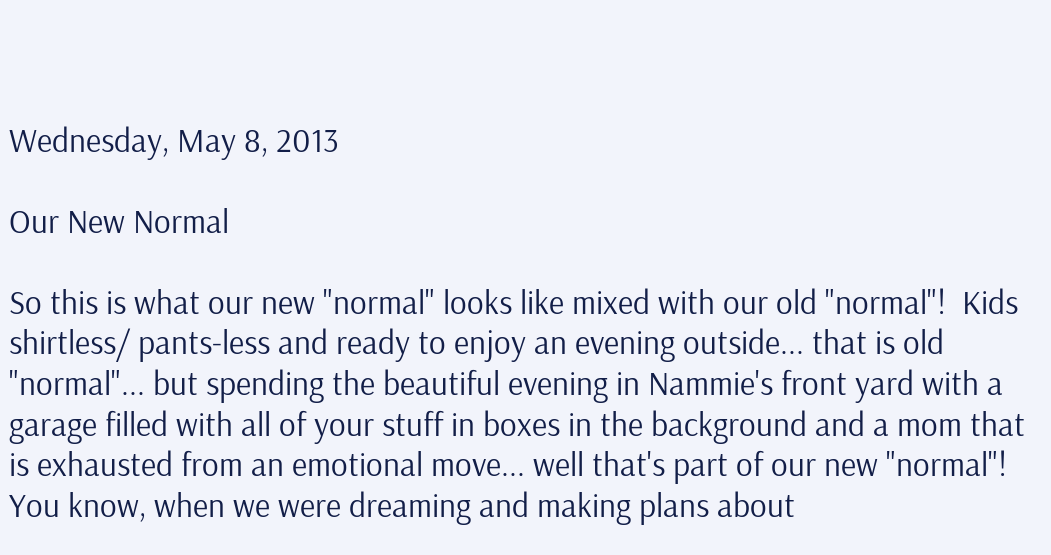Wednesday, May 8, 2013

Our New Normal

So this is what our new "normal" looks like mixed with our old "normal"!  Kids shirtless/ pants-less and ready to enjoy an evening outside... that is old "normal"... but spending the beautiful evening in Nammie's front yard with a garage filled with all of your stuff in boxes in the background and a mom that is exhausted from an emotional move... well that's part of our new "normal"!  You know, when we were dreaming and making plans about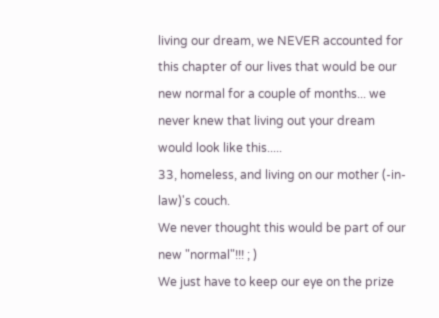living our dream, we NEVER accounted for this chapter of our lives that would be our new normal for a couple of months... we never knew that living out your dream would look like this.....
33, homeless, and living on our mother (-in-law)'s couch.
We never thought this would be part of our new "normal"!!! ; )
We just have to keep our eye on the prize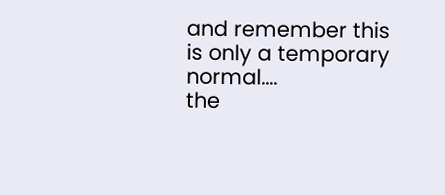and remember this is only a temporary normal....
the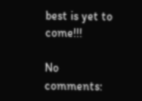best is yet to come!!!

No comments: